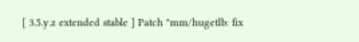[ 3.5.y.z extended stable ] Patch "mm/hugetlb: fix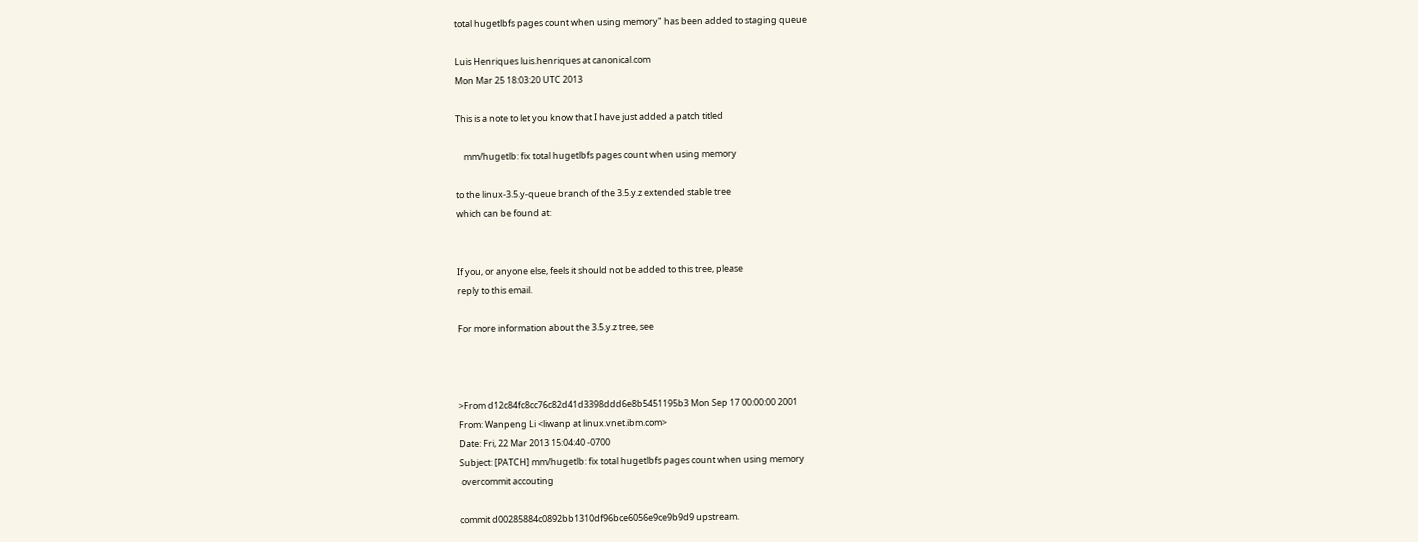total hugetlbfs pages count when using memory" has been added to staging queue

Luis Henriques luis.henriques at canonical.com
Mon Mar 25 18:03:20 UTC 2013

This is a note to let you know that I have just added a patch titled

    mm/hugetlb: fix total hugetlbfs pages count when using memory

to the linux-3.5.y-queue branch of the 3.5.y.z extended stable tree
which can be found at:


If you, or anyone else, feels it should not be added to this tree, please
reply to this email.

For more information about the 3.5.y.z tree, see



>From d12c84fc8cc76c82d41d3398ddd6e8b5451195b3 Mon Sep 17 00:00:00 2001
From: Wanpeng Li <liwanp at linux.vnet.ibm.com>
Date: Fri, 22 Mar 2013 15:04:40 -0700
Subject: [PATCH] mm/hugetlb: fix total hugetlbfs pages count when using memory
 overcommit accouting

commit d00285884c0892bb1310df96bce6056e9ce9b9d9 upstream.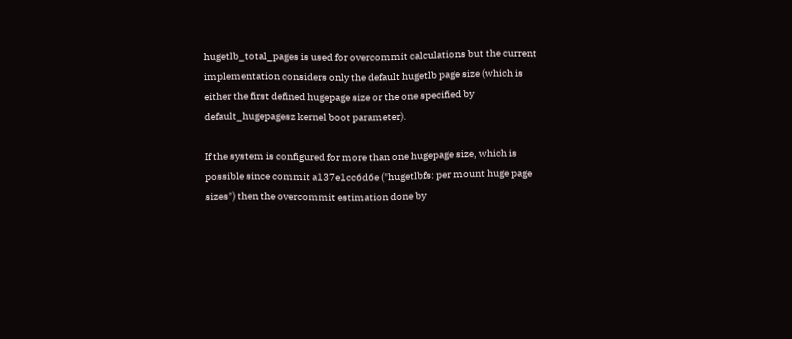hugetlb_total_pages is used for overcommit calculations but the current
implementation considers only the default hugetlb page size (which is
either the first defined hugepage size or the one specified by
default_hugepagesz kernel boot parameter).

If the system is configured for more than one hugepage size, which is
possible since commit a137e1cc6d6e ("hugetlbfs: per mount huge page
sizes") then the overcommit estimation done by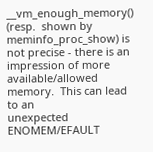__vm_enough_memory()
(resp.  shown by meminfo_proc_show) is not precise - there is an
impression of more available/allowed memory.  This can lead to an
unexpected ENOMEM/EFAULT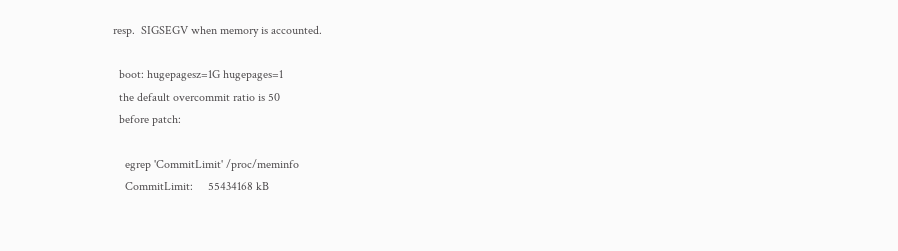resp.  SIGSEGV when memory is accounted.

  boot: hugepagesz=1G hugepages=1
  the default overcommit ratio is 50
  before patch:

    egrep 'CommitLimit' /proc/meminfo
    CommitLimit:     55434168 kB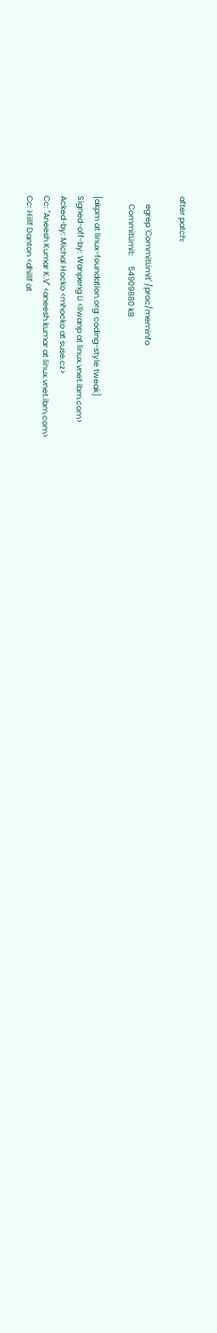after patch:

    egrep 'CommitLimit' /proc/meminfo
    CommitLimit:     54909880 kB

[akpm at linux-foundation.org: coding-style tweak]
Signed-off-by: Wanpeng Li <liwanp at linux.vnet.ibm.com>
Acked-by: Michal Hocko <mhocko at suse.cz>
Cc: "Aneesh Kumar K.V" <aneesh.kumar at linux.vnet.ibm.com>
Cc: Hillf Danton <dhillf at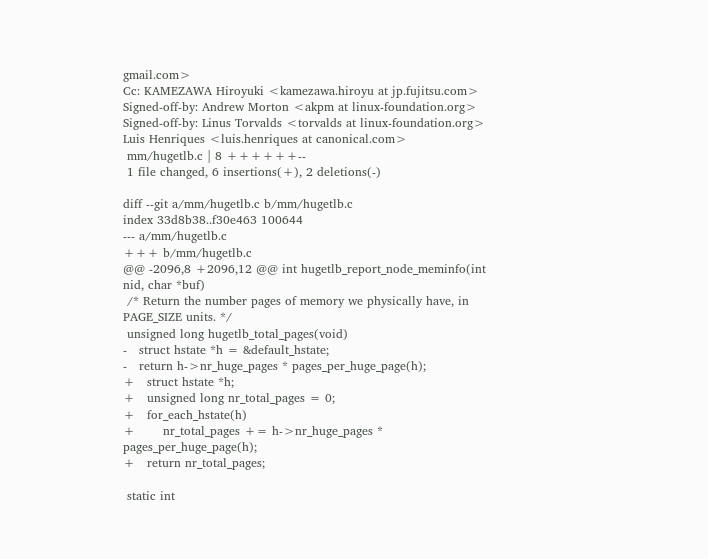gmail.com>
Cc: KAMEZAWA Hiroyuki <kamezawa.hiroyu at jp.fujitsu.com>
Signed-off-by: Andrew Morton <akpm at linux-foundation.org>
Signed-off-by: Linus Torvalds <torvalds at linux-foundation.org>
Luis Henriques <luis.henriques at canonical.com>
 mm/hugetlb.c | 8 ++++++--
 1 file changed, 6 insertions(+), 2 deletions(-)

diff --git a/mm/hugetlb.c b/mm/hugetlb.c
index 33d8b38..f30e463 100644
--- a/mm/hugetlb.c
+++ b/mm/hugetlb.c
@@ -2096,8 +2096,12 @@ int hugetlb_report_node_meminfo(int nid, char *buf)
 /* Return the number pages of memory we physically have, in PAGE_SIZE units. */
 unsigned long hugetlb_total_pages(void)
-   struct hstate *h = &default_hstate;
-   return h->nr_huge_pages * pages_per_huge_page(h);
+   struct hstate *h;
+   unsigned long nr_total_pages = 0;
+   for_each_hstate(h)
+       nr_total_pages += h->nr_huge_pages * pages_per_huge_page(h);
+   return nr_total_pages;

 static int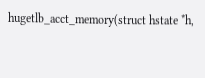hugetlb_acct_memory(struct hstate *h,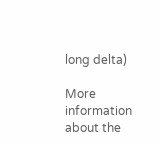long delta)

More information about the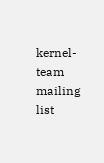kernel-team mailing list